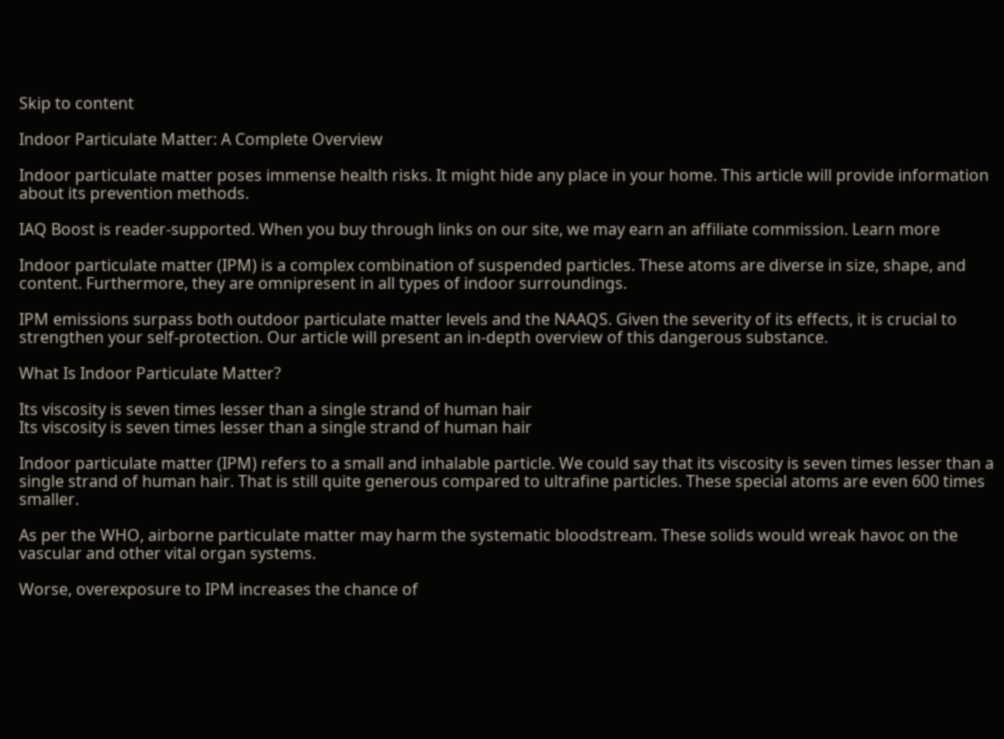Skip to content

Indoor Particulate Matter: A Complete Overview

Indoor particulate matter poses immense health risks. It might hide any place in your home. This article will provide information about its prevention methods.

IAQ Boost is reader-supported. When you buy through links on our site, we may earn an affiliate commission. Learn more

Indoor particulate matter (IPM) is a complex combination of suspended particles. These atoms are diverse in size, shape, and content. Furthermore, they are omnipresent in all types of indoor surroundings.

IPM emissions surpass both outdoor particulate matter levels and the NAAQS. Given the severity of its effects, it is crucial to strengthen your self-protection. Our article will present an in-depth overview of this dangerous substance.

What Is Indoor Particulate Matter?

Its viscosity is seven times lesser than a single strand of human hair
Its viscosity is seven times lesser than a single strand of human hair

Indoor particulate matter (IPM) refers to a small and inhalable particle. We could say that its viscosity is seven times lesser than a single strand of human hair. That is still quite generous compared to ultrafine particles. These special atoms are even 600 times smaller.

As per the WHO, airborne particulate matter may harm the systematic bloodstream. These solids would wreak havoc on the vascular and other vital organ systems.

Worse, overexposure to IPM increases the chance of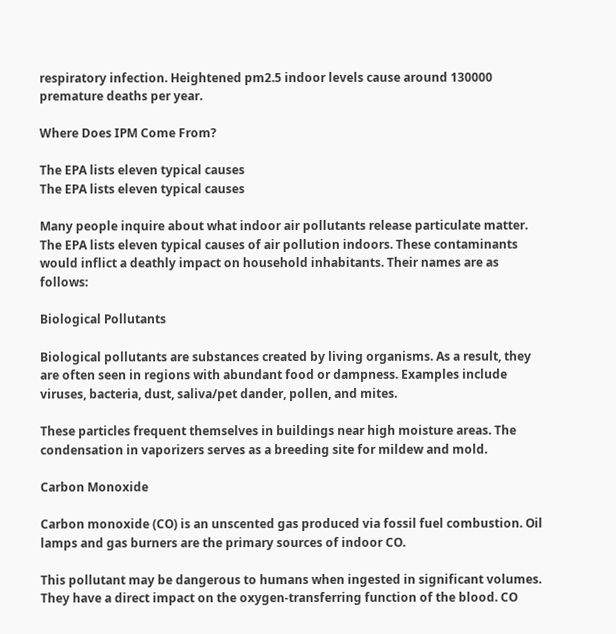respiratory infection. Heightened pm2.5 indoor levels cause around 130000 premature deaths per year.

Where Does IPM Come From?

The EPA lists eleven typical causes
The EPA lists eleven typical causes

Many people inquire about what indoor air pollutants release particulate matter. The EPA lists eleven typical causes of air pollution indoors. These contaminants would inflict a deathly impact on household inhabitants. Their names are as follows:

Biological Pollutants

Biological pollutants are substances created by living organisms. As a result, they are often seen in regions with abundant food or dampness. Examples include viruses, bacteria, dust, saliva/pet dander, pollen, and mites.

These particles frequent themselves in buildings near high moisture areas. The condensation in vaporizers serves as a breeding site for mildew and mold.

Carbon Monoxide

Carbon monoxide (CO) is an unscented gas produced via fossil fuel combustion. Oil lamps and gas burners are the primary sources of indoor CO.

This pollutant may be dangerous to humans when ingested in significant volumes. They have a direct impact on the oxygen-transferring function of the blood. CO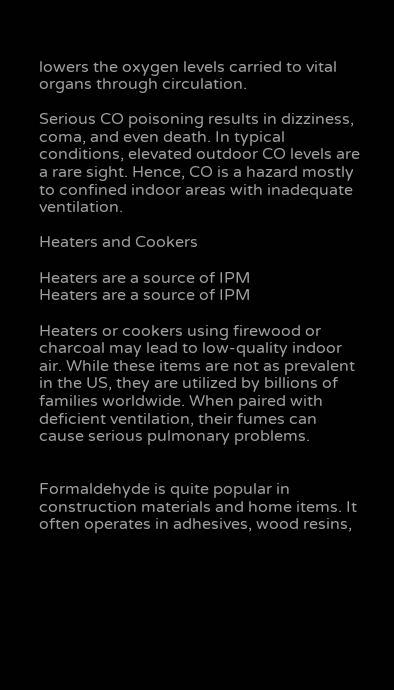lowers the oxygen levels carried to vital organs through circulation.

Serious CO poisoning results in dizziness, coma, and even death. In typical conditions, elevated outdoor CO levels are a rare sight. Hence, CO is a hazard mostly to confined indoor areas with inadequate ventilation.

Heaters and Cookers

Heaters are a source of IPM
Heaters are a source of IPM

Heaters or cookers using firewood or charcoal may lead to low-quality indoor air. While these items are not as prevalent in the US, they are utilized by billions of families worldwide. When paired with deficient ventilation, their fumes can cause serious pulmonary problems.


Formaldehyde is quite popular in construction materials and home items. It often operates in adhesives, wood resins,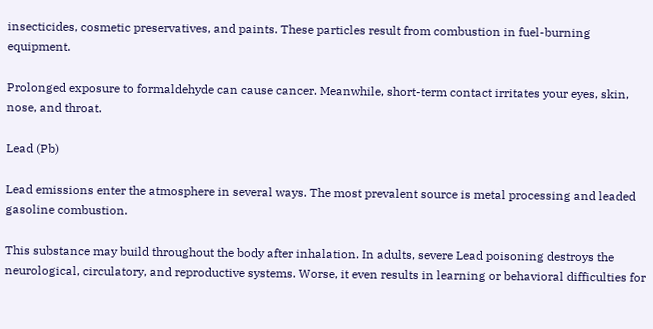insecticides, cosmetic preservatives, and paints. These particles result from combustion in fuel-burning equipment.

Prolonged exposure to formaldehyde can cause cancer. Meanwhile, short-term contact irritates your eyes, skin, nose, and throat.

Lead (Pb)

Lead emissions enter the atmosphere in several ways. The most prevalent source is metal processing and leaded gasoline combustion.

This substance may build throughout the body after inhalation. In adults, severe Lead poisoning destroys the neurological, circulatory, and reproductive systems. Worse, it even results in learning or behavioral difficulties for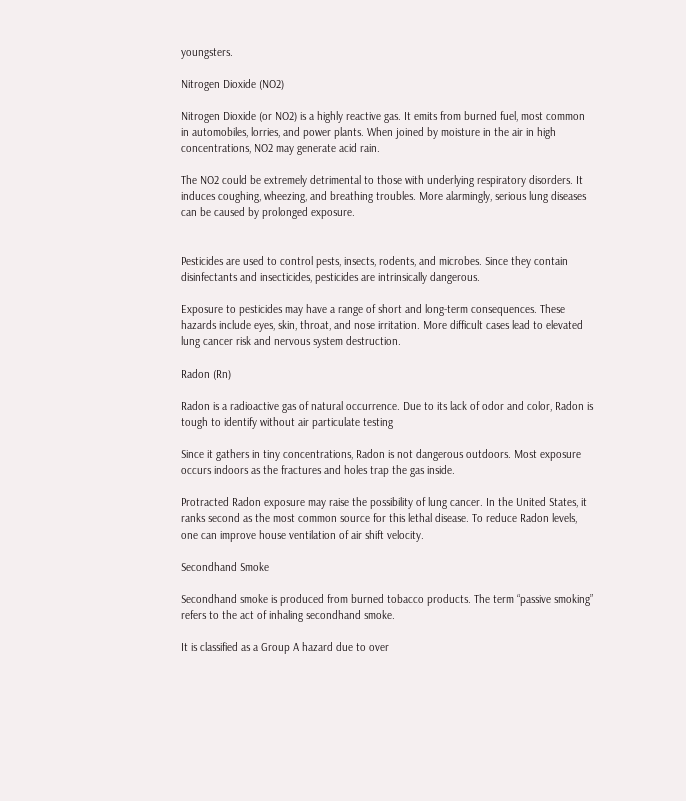youngsters.

Nitrogen Dioxide (NO2)

Nitrogen Dioxide (or NO2) is a highly reactive gas. It emits from burned fuel, most common in automobiles, lorries, and power plants. When joined by moisture in the air in high concentrations, NO2 may generate acid rain.

The NO2 could be extremely detrimental to those with underlying respiratory disorders. It induces coughing, wheezing, and breathing troubles. More alarmingly, serious lung diseases can be caused by prolonged exposure.


Pesticides are used to control pests, insects, rodents, and microbes. Since they contain disinfectants and insecticides, pesticides are intrinsically dangerous.

Exposure to pesticides may have a range of short and long-term consequences. These hazards include eyes, skin, throat, and nose irritation. More difficult cases lead to elevated lung cancer risk and nervous system destruction.

Radon (Rn)

Radon is a radioactive gas of natural occurrence. Due to its lack of odor and color, Radon is tough to identify without air particulate testing

Since it gathers in tiny concentrations, Radon is not dangerous outdoors. Most exposure occurs indoors as the fractures and holes trap the gas inside.

Protracted Radon exposure may raise the possibility of lung cancer. In the United States, it ranks second as the most common source for this lethal disease. To reduce Radon levels, one can improve house ventilation of air shift velocity.

Secondhand Smoke

Secondhand smoke is produced from burned tobacco products. The term “passive smoking” refers to the act of inhaling secondhand smoke.

It is classified as a Group A hazard due to over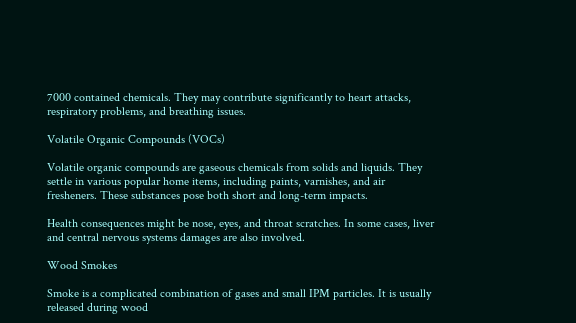7000 contained chemicals. They may contribute significantly to heart attacks, respiratory problems, and breathing issues.

Volatile Organic Compounds (VOCs)

Volatile organic compounds are gaseous chemicals from solids and liquids. They settle in various popular home items, including paints, varnishes, and air fresheners. These substances pose both short and long-term impacts.

Health consequences might be nose, eyes, and throat scratches. In some cases, liver and central nervous systems damages are also involved.

Wood Smokes

Smoke is a complicated combination of gases and small IPM particles. It is usually released during wood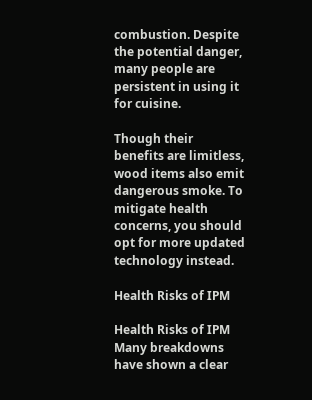combustion. Despite the potential danger, many people are persistent in using it for cuisine.

Though their benefits are limitless, wood items also emit dangerous smoke. To mitigate health concerns, you should opt for more updated technology instead.

Health Risks of IPM

Health Risks of IPM
Many breakdowns have shown a clear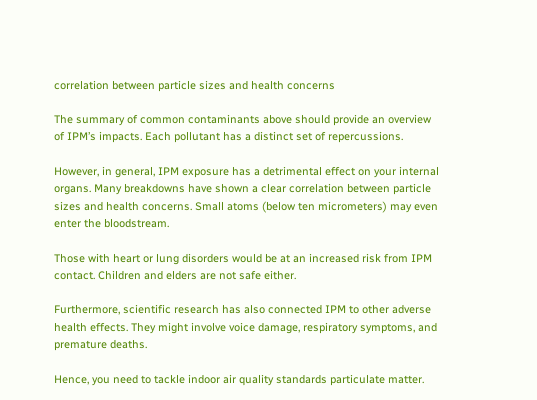correlation between particle sizes and health concerns

The summary of common contaminants above should provide an overview of IPM’s impacts. Each pollutant has a distinct set of repercussions.

However, in general, IPM exposure has a detrimental effect on your internal organs. Many breakdowns have shown a clear correlation between particle sizes and health concerns. Small atoms (below ten micrometers) may even enter the bloodstream.

Those with heart or lung disorders would be at an increased risk from IPM contact. Children and elders are not safe either.

Furthermore, scientific research has also connected IPM to other adverse health effects. They might involve voice damage, respiratory symptoms, and premature deaths.

Hence, you need to tackle indoor air quality standards particulate matter.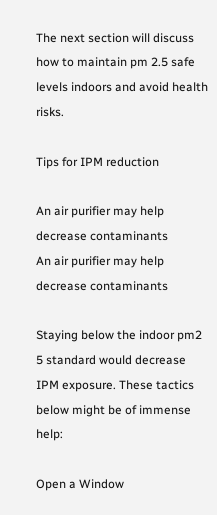The next section will discuss how to maintain pm 2.5 safe levels indoors and avoid health risks.

Tips for IPM reduction

An air purifier may help decrease contaminants
An air purifier may help decrease contaminants

Staying below the indoor pm2 5 standard would decrease IPM exposure. These tactics below might be of immense help:

Open a Window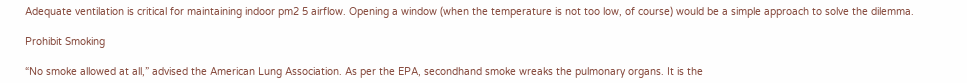Adequate ventilation is critical for maintaining indoor pm2 5 airflow. Opening a window (when the temperature is not too low, of course) would be a simple approach to solve the dilemma.

Prohibit Smoking

“No smoke allowed at all,” advised the American Lung Association. As per the EPA, secondhand smoke wreaks the pulmonary organs. It is the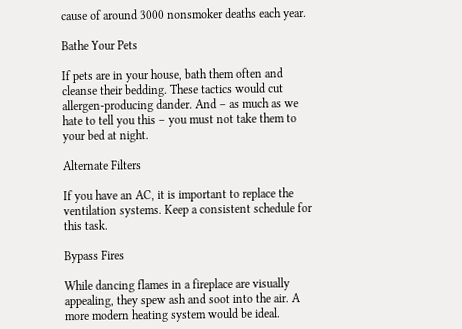cause of around 3000 nonsmoker deaths each year.

Bathe Your Pets

If pets are in your house, bath them often and cleanse their bedding. These tactics would cut allergen-producing dander. And – as much as we hate to tell you this – you must not take them to your bed at night.

Alternate Filters

If you have an AC, it is important to replace the ventilation systems. Keep a consistent schedule for this task.

Bypass Fires

While dancing flames in a fireplace are visually appealing, they spew ash and soot into the air. A more modern heating system would be ideal.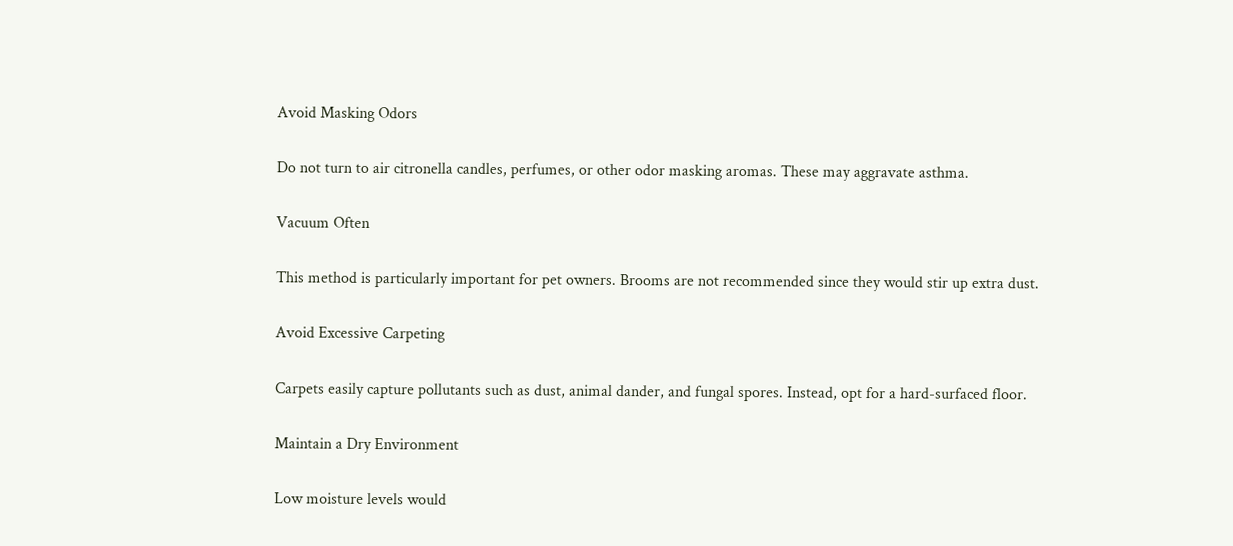Avoid Masking Odors

Do not turn to air citronella candles, perfumes, or other odor masking aromas. These may aggravate asthma.

Vacuum Often

This method is particularly important for pet owners. Brooms are not recommended since they would stir up extra dust.

Avoid Excessive Carpeting

Carpets easily capture pollutants such as dust, animal dander, and fungal spores. Instead, opt for a hard-surfaced floor.

Maintain a Dry Environment

Low moisture levels would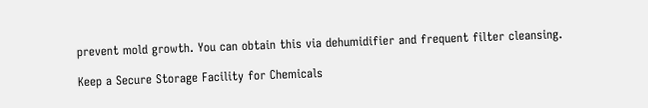prevent mold growth. You can obtain this via dehumidifier and frequent filter cleansing.

Keep a Secure Storage Facility for Chemicals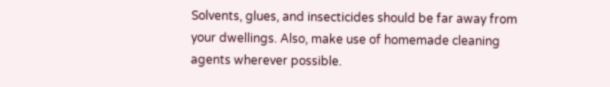Solvents, glues, and insecticides should be far away from your dwellings. Also, make use of homemade cleaning agents wherever possible.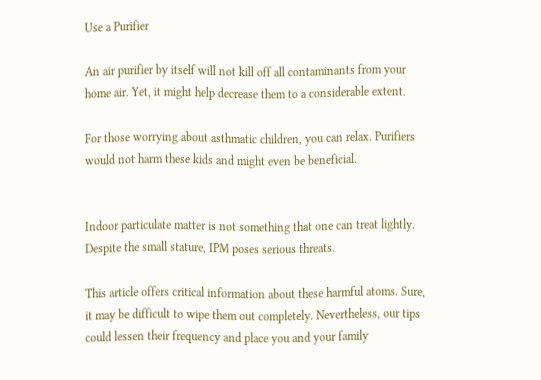Use a Purifier

An air purifier by itself will not kill off all contaminants from your home air. Yet, it might help decrease them to a considerable extent.

For those worrying about asthmatic children, you can relax. Purifiers would not harm these kids and might even be beneficial.


Indoor particulate matter is not something that one can treat lightly. Despite the small stature, IPM poses serious threats.

This article offers critical information about these harmful atoms. Sure, it may be difficult to wipe them out completely. Nevertheless, our tips could lessen their frequency and place you and your family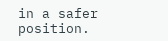in a safer position.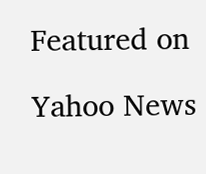Featured on

Yahoo News